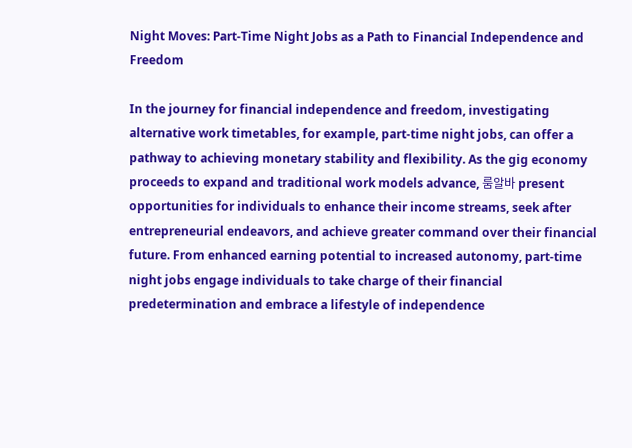Night Moves: Part-Time Night Jobs as a Path to Financial Independence and Freedom

In the journey for financial independence and freedom, investigating alternative work timetables, for example, part-time night jobs, can offer a pathway to achieving monetary stability and flexibility. As the gig economy proceeds to expand and traditional work models advance, 룸알바 present opportunities for individuals to enhance their income streams, seek after entrepreneurial endeavors, and achieve greater command over their financial future. From enhanced earning potential to increased autonomy, part-time night jobs engage individuals to take charge of their financial predetermination and embrace a lifestyle of independence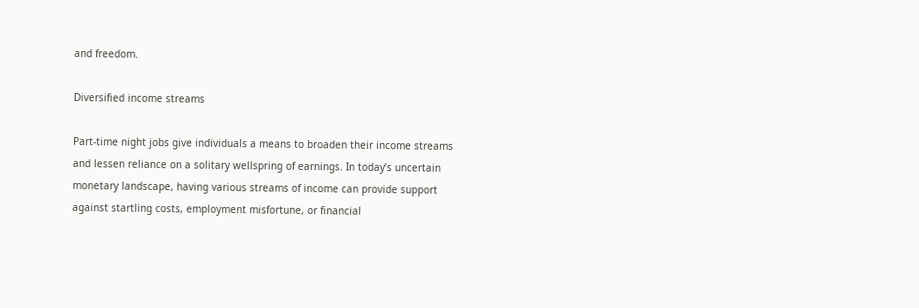and freedom.

Diversified income streams

Part-time night jobs give individuals a means to broaden their income streams and lessen reliance on a solitary wellspring of earnings. In today’s uncertain monetary landscape, having various streams of income can provide support against startling costs, employment misfortune, or financial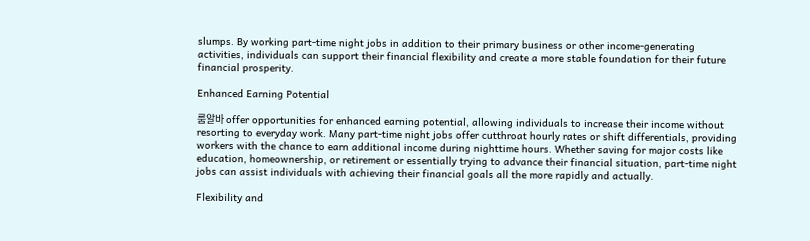slumps. By working part-time night jobs in addition to their primary business or other income-generating activities, individuals can support their financial flexibility and create a more stable foundation for their future financial prosperity.

Enhanced Earning Potential

룸알바 offer opportunities for enhanced earning potential, allowing individuals to increase their income without resorting to everyday work. Many part-time night jobs offer cutthroat hourly rates or shift differentials, providing workers with the chance to earn additional income during nighttime hours. Whether saving for major costs like education, homeownership, or retirement or essentially trying to advance their financial situation, part-time night jobs can assist individuals with achieving their financial goals all the more rapidly and actually.

Flexibility and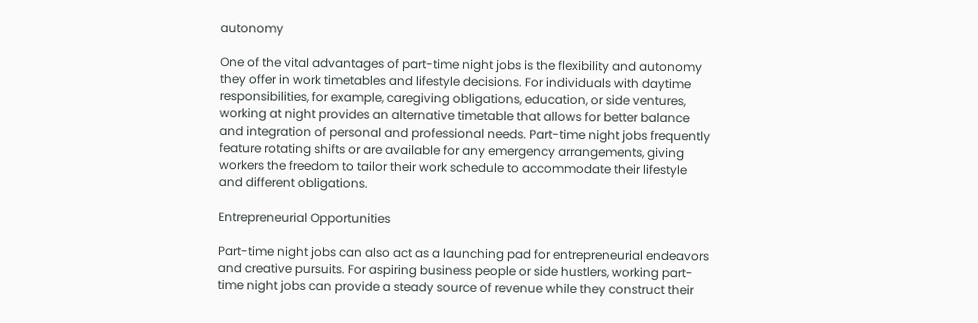autonomy

One of the vital advantages of part-time night jobs is the flexibility and autonomy they offer in work timetables and lifestyle decisions. For individuals with daytime responsibilities, for example, caregiving obligations, education, or side ventures, working at night provides an alternative timetable that allows for better balance and integration of personal and professional needs. Part-time night jobs frequently feature rotating shifts or are available for any emergency arrangements, giving workers the freedom to tailor their work schedule to accommodate their lifestyle and different obligations.

Entrepreneurial Opportunities

Part-time night jobs can also act as a launching pad for entrepreneurial endeavors and creative pursuits. For aspiring business people or side hustlers, working part-time night jobs can provide a steady source of revenue while they construct their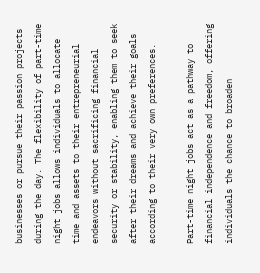businesses or pursue their passion projects during the day. The flexibility of part-time night jobs allows individuals to allocate time and assets to their entrepreneurial endeavors without sacrificing financial security or stability, enabling them to seek after their dreams and achieve their goals according to their very own preferences.

Part-time night jobs act as a pathway to financial independence and freedom, offering individuals the chance to broaden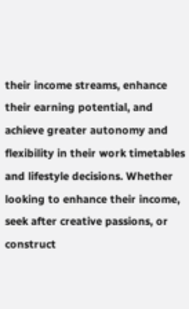their income streams, enhance their earning potential, and achieve greater autonomy and flexibility in their work timetables and lifestyle decisions. Whether looking to enhance their income, seek after creative passions, or construct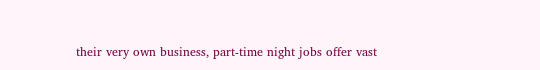their very own business, part-time night jobs offer vast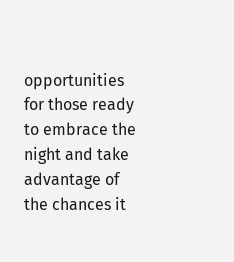opportunities for those ready to embrace the night and take advantage of the chances it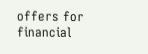offers for financial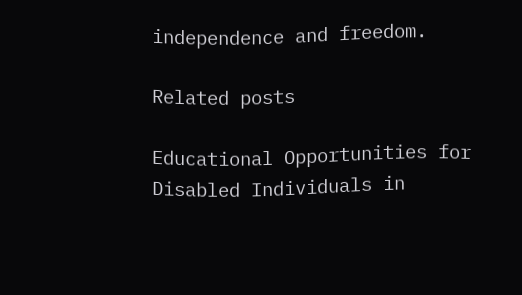independence and freedom.

Related posts

Educational Opportunities for Disabled Individuals in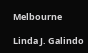Melbourne

Linda J. Galindo